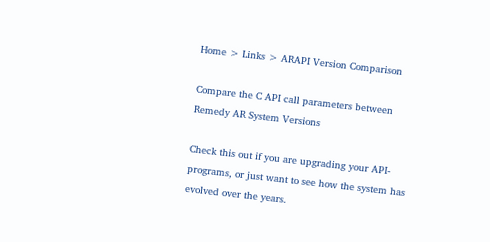Home > Links > ARAPI Version Comparison

Compare the C API call parameters between Remedy AR System Versions

Check this out if you are upgrading your API-programs, or just want to see how the system has evolved over the years.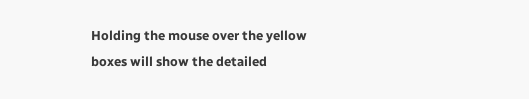Holding the mouse over the yellow boxes will show the detailed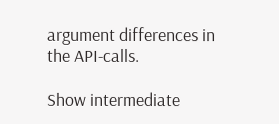argument differences in the API-calls.

Show intermediate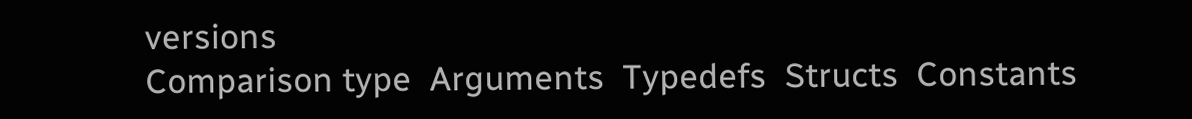versions
Comparison type  Arguments  Typedefs  Structs  Constants